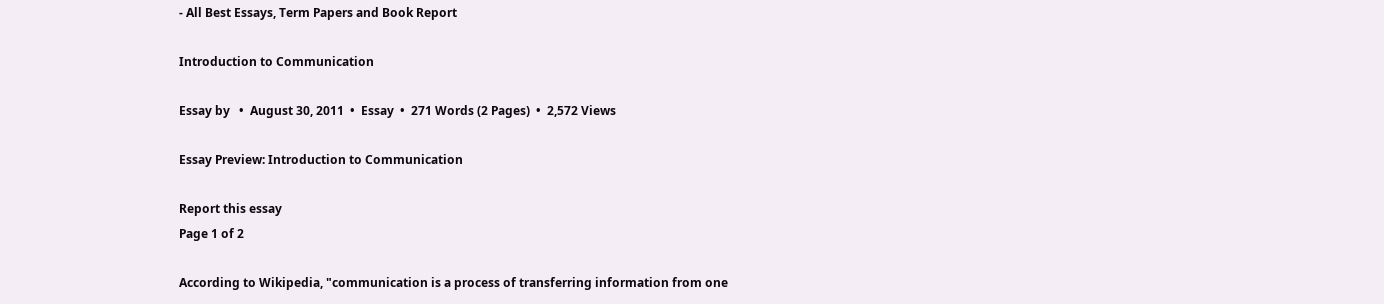- All Best Essays, Term Papers and Book Report

Introduction to Communication

Essay by   •  August 30, 2011  •  Essay  •  271 Words (2 Pages)  •  2,572 Views

Essay Preview: Introduction to Communication

Report this essay
Page 1 of 2

According to Wikipedia, "communication is a process of transferring information from one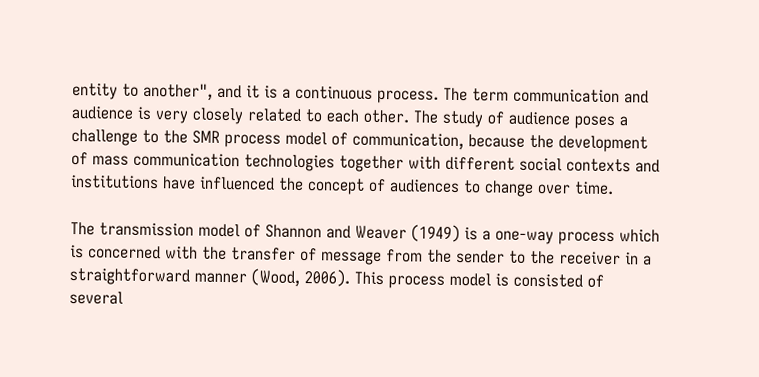entity to another", and it is a continuous process. The term communication and audience is very closely related to each other. The study of audience poses a challenge to the SMR process model of communication, because the development of mass communication technologies together with different social contexts and institutions have influenced the concept of audiences to change over time.

The transmission model of Shannon and Weaver (1949) is a one-way process which is concerned with the transfer of message from the sender to the receiver in a straightforward manner (Wood, 2006). This process model is consisted of several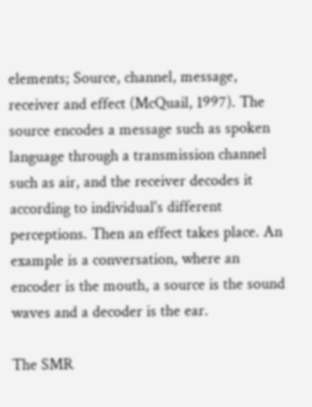elements; Source, channel, message, receiver and effect (McQuail, 1997). The source encodes a message such as spoken language through a transmission channel such as air, and the receiver decodes it according to individual's different perceptions. Then an effect takes place. An example is a conversation, where an encoder is the mouth, a source is the sound waves and a decoder is the ear.

The SMR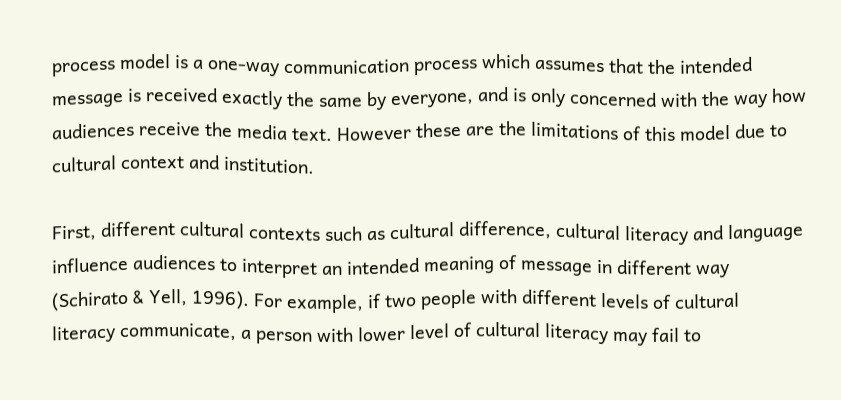process model is a one-way communication process which assumes that the intended message is received exactly the same by everyone, and is only concerned with the way how audiences receive the media text. However these are the limitations of this model due to cultural context and institution.

First, different cultural contexts such as cultural difference, cultural literacy and language influence audiences to interpret an intended meaning of message in different way (Schirato & Yell, 1996). For example, if two people with different levels of cultural literacy communicate, a person with lower level of cultural literacy may fail to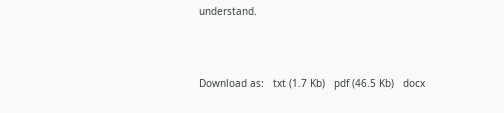understand.



Download as:   txt (1.7 Kb)   pdf (46.5 Kb)   docx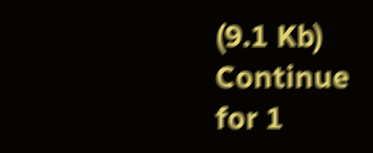(9.1 Kb)
Continue for 1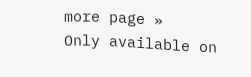more page »
Only available on